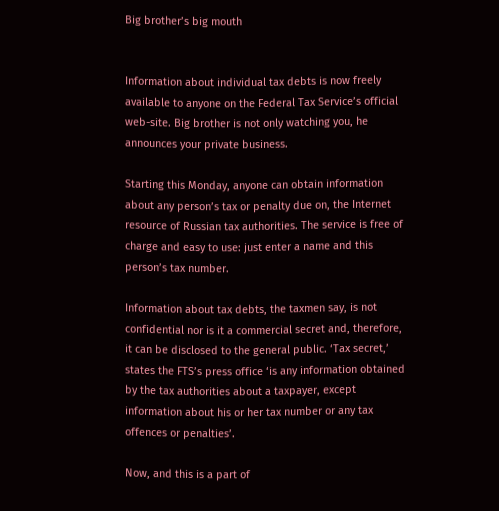Big brother’s big mouth


Information about individual tax debts is now freely available to anyone on the Federal Tax Service’s official web-site. Big brother is not only watching you, he announces your private business.

Starting this Monday, anyone can obtain information about any person’s tax or penalty due on, the Internet resource of Russian tax authorities. The service is free of charge and easy to use: just enter a name and this person’s tax number.

Information about tax debts, the taxmen say, is not confidential nor is it a commercial secret and, therefore, it can be disclosed to the general public. ‘Tax secret,’ states the FTS’s press office ‘is any information obtained by the tax authorities about a taxpayer, except information about his or her tax number or any tax offences or penalties’.

Now, and this is a part of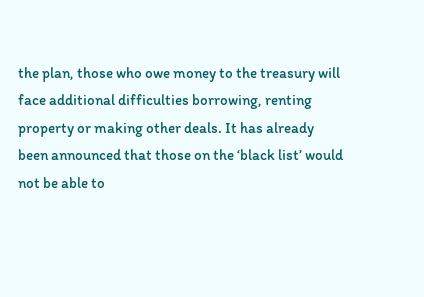the plan, those who owe money to the treasury will face additional difficulties borrowing, renting property or making other deals. It has already been announced that those on the ‘black list’ would not be able to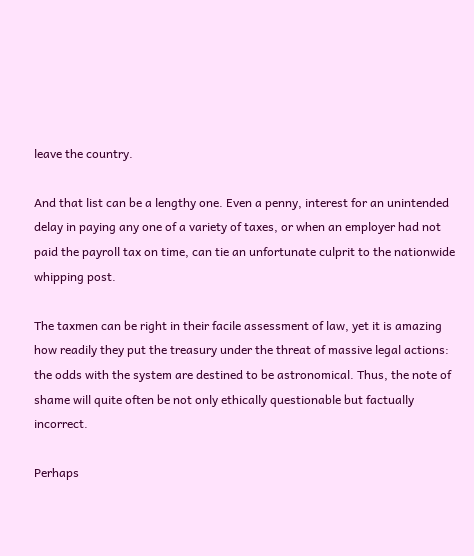leave the country.

And that list can be a lengthy one. Even a penny, interest for an unintended delay in paying any one of a variety of taxes, or when an employer had not paid the payroll tax on time, can tie an unfortunate culprit to the nationwide whipping post.

The taxmen can be right in their facile assessment of law, yet it is amazing how readily they put the treasury under the threat of massive legal actions: the odds with the system are destined to be astronomical. Thus, the note of shame will quite often be not only ethically questionable but factually incorrect.

Perhaps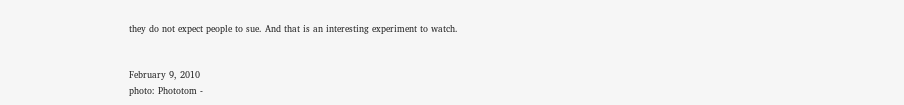they do not expect people to sue. And that is an interesting experiment to watch.


February 9, 2010
photo: Phototom -